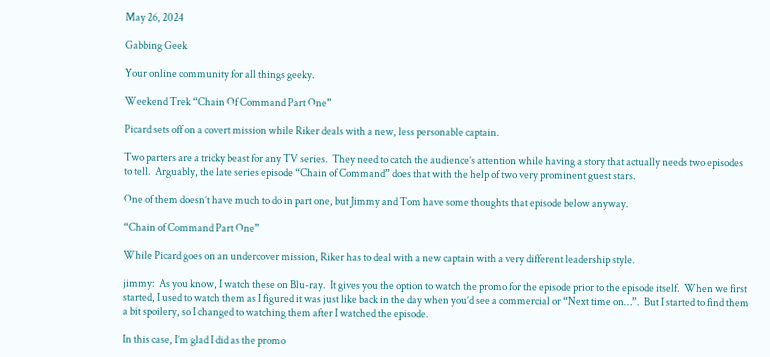May 26, 2024

Gabbing Geek

Your online community for all things geeky.

Weekend Trek “Chain Of Command Part One”

Picard sets off on a covert mission while Riker deals with a new, less personable captain.

Two parters are a tricky beast for any TV series.  They need to catch the audience’s attention while having a story that actually needs two episodes to tell.  Arguably, the late series episode “Chain of Command” does that with the help of two very prominent guest stars.

One of them doesn’t have much to do in part one, but Jimmy and Tom have some thoughts that episode below anyway.

“Chain of Command Part One”

While Picard goes on an undercover mission, Riker has to deal with a new captain with a very different leadership style.

jimmy:  As you know, I watch these on Blu-ray.  It gives you the option to watch the promo for the episode prior to the episode itself.  When we first started, I used to watch them as I figured it was just like back in the day when you’d see a commercial or “Next time on…”.  But I started to find them a bit spoilery, so I changed to watching them after I watched the episode.

In this case, I’m glad I did as the promo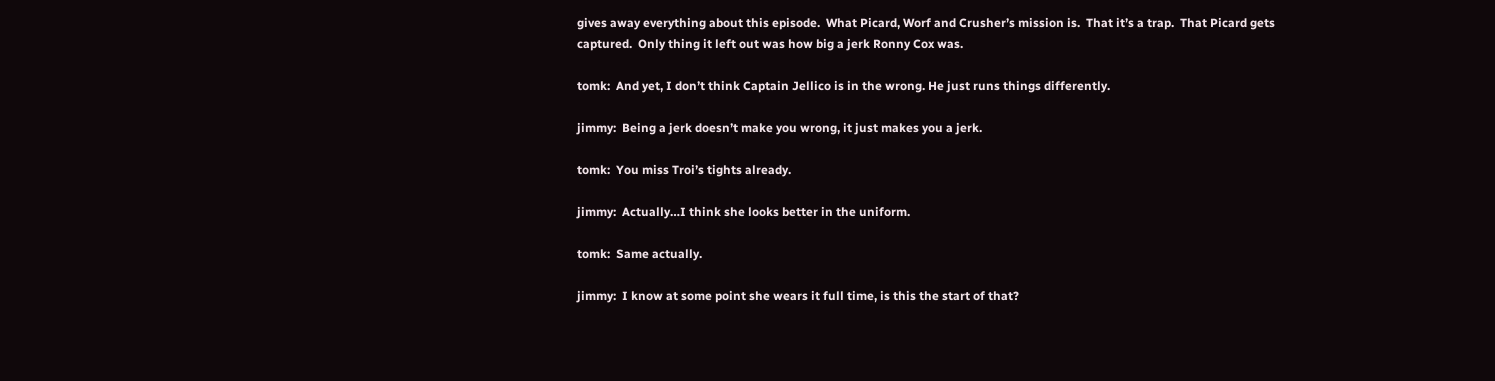gives away everything about this episode.  What Picard, Worf and Crusher’s mission is.  That it’s a trap.  That Picard gets captured.  Only thing it left out was how big a jerk Ronny Cox was.

tomk:  And yet, I don’t think Captain Jellico is in the wrong. He just runs things differently.

jimmy:  Being a jerk doesn’t make you wrong, it just makes you a jerk.

tomk:  You miss Troi’s tights already.

jimmy:  Actually…I think she looks better in the uniform.

tomk:  Same actually.

jimmy:  I know at some point she wears it full time, is this the start of that?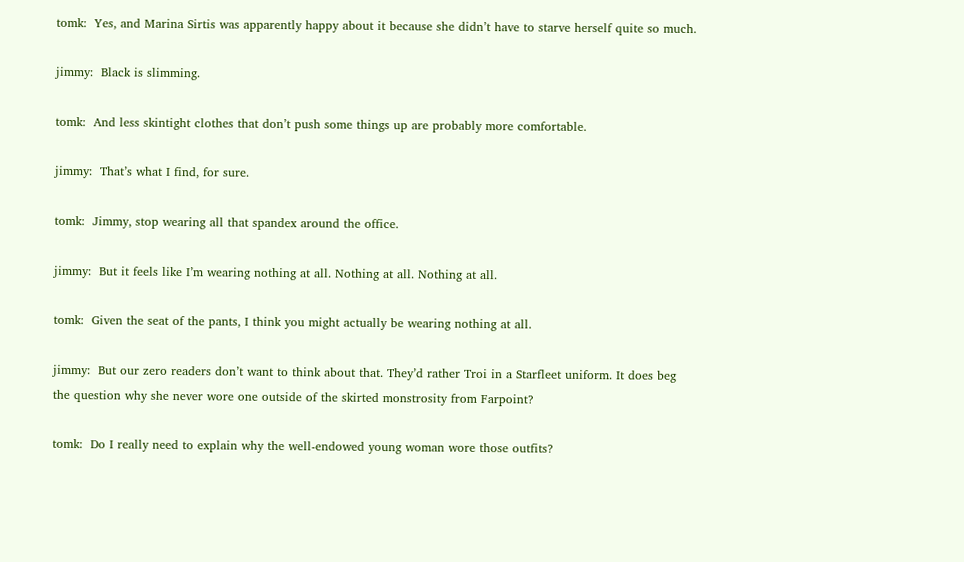tomk:  Yes, and Marina Sirtis was apparently happy about it because she didn’t have to starve herself quite so much.

jimmy:  Black is slimming.

tomk:  And less skintight clothes that don’t push some things up are probably more comfortable.

jimmy:  That’s what I find, for sure.

tomk:  Jimmy, stop wearing all that spandex around the office.

jimmy:  But it feels like I’m wearing nothing at all. Nothing at all. Nothing at all.

tomk:  Given the seat of the pants, I think you might actually be wearing nothing at all.

jimmy:  But our zero readers don’t want to think about that. They’d rather Troi in a Starfleet uniform. It does beg the question why she never wore one outside of the skirted monstrosity from Farpoint?

tomk:  Do I really need to explain why the well-endowed young woman wore those outfits?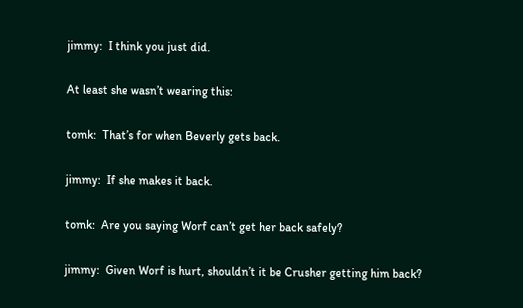jimmy:  I think you just did.

At least she wasn’t wearing this:

tomk:  That’s for when Beverly gets back.

jimmy:  If she makes it back.

tomk:  Are you saying Worf can’t get her back safely?

jimmy:  Given Worf is hurt, shouldn’t it be Crusher getting him back?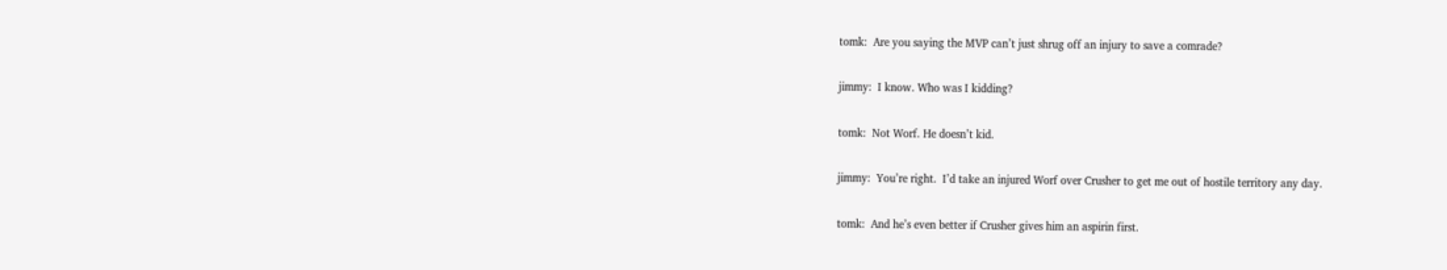tomk:  Are you saying the MVP can’t just shrug off an injury to save a comrade?

jimmy:  I know. Who was I kidding?

tomk:  Not Worf. He doesn’t kid.

jimmy:  You’re right.  I’d take an injured Worf over Crusher to get me out of hostile territory any day.

tomk:  And he’s even better if Crusher gives him an aspirin first.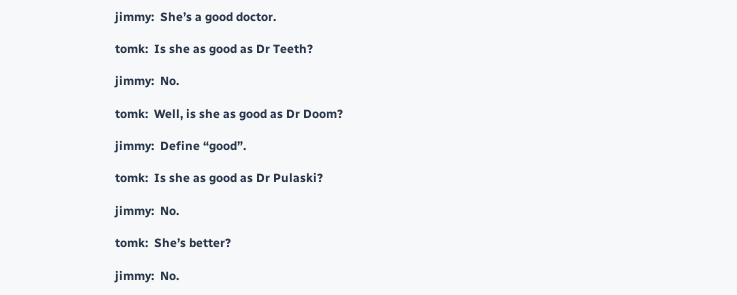jimmy:  She’s a good doctor.

tomk:  Is she as good as Dr Teeth?

jimmy:  No.

tomk:  Well, is she as good as Dr Doom?

jimmy:  Define “good”.

tomk:  Is she as good as Dr Pulaski?

jimmy:  No.

tomk:  She’s better?

jimmy:  No.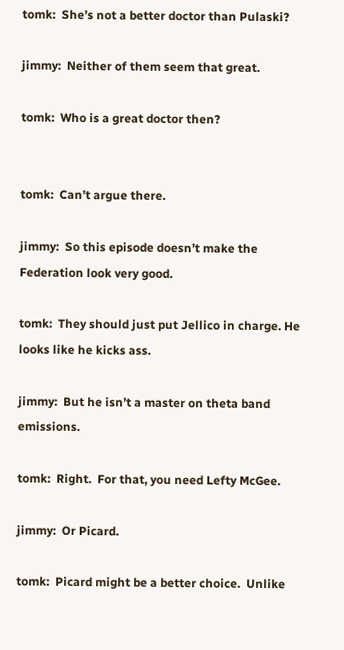tomk:  She’s not a better doctor than Pulaski?

jimmy:  Neither of them seem that great.

tomk:  Who is a great doctor then?


tomk:  Can’t argue there.

jimmy:  So this episode doesn’t make the Federation look very good.

tomk:  They should just put Jellico in charge. He looks like he kicks ass.

jimmy:  But he isn’t a master on theta band emissions.

tomk:  Right.  For that, you need Lefty McGee.

jimmy:  Or Picard.

tomk:  Picard might be a better choice.  Unlike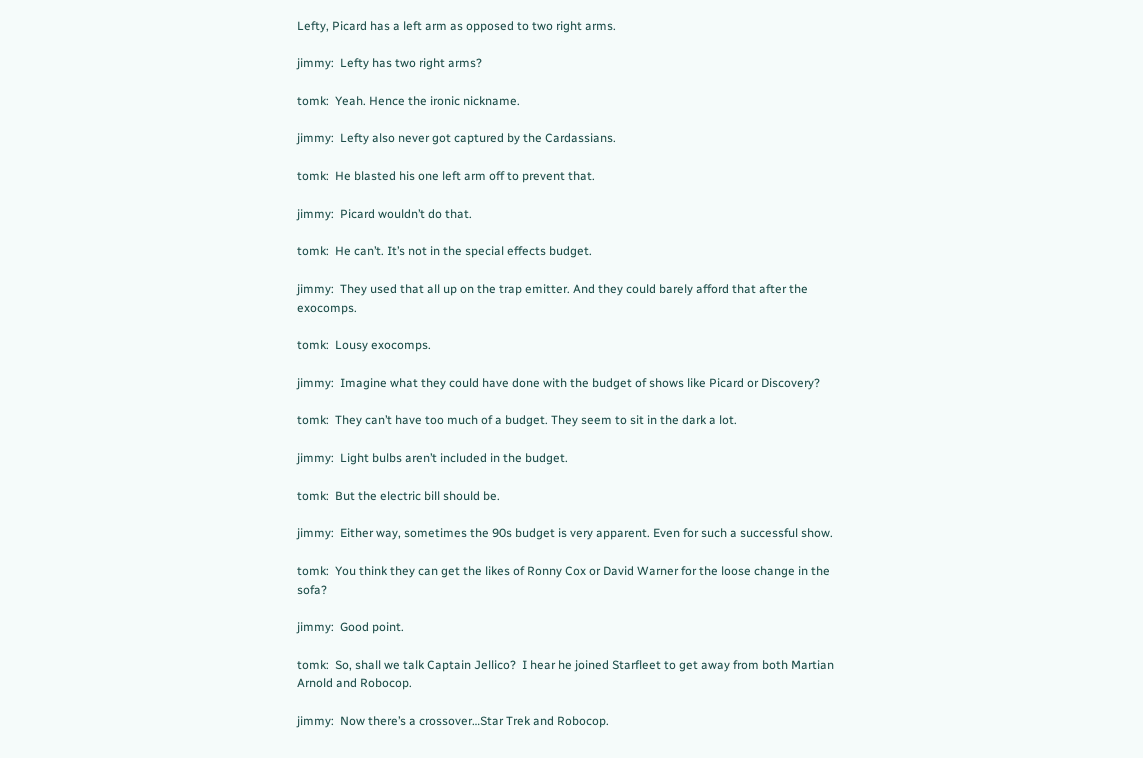Lefty, Picard has a left arm as opposed to two right arms.

jimmy:  Lefty has two right arms?

tomk:  Yeah. Hence the ironic nickname.

jimmy:  Lefty also never got captured by the Cardassians.

tomk:  He blasted his one left arm off to prevent that.

jimmy:  Picard wouldn’t do that.

tomk:  He can’t. It’s not in the special effects budget.

jimmy:  They used that all up on the trap emitter. And they could barely afford that after the exocomps.

tomk:  Lousy exocomps.

jimmy:  Imagine what they could have done with the budget of shows like Picard or Discovery?

tomk:  They can’t have too much of a budget. They seem to sit in the dark a lot.

jimmy:  Light bulbs aren’t included in the budget.

tomk:  But the electric bill should be.

jimmy:  Either way, sometimes the 90s budget is very apparent. Even for such a successful show.

tomk:  You think they can get the likes of Ronny Cox or David Warner for the loose change in the sofa?

jimmy:  Good point.

tomk:  So, shall we talk Captain Jellico?  I hear he joined Starfleet to get away from both Martian Arnold and Robocop.

jimmy:  Now there’s a crossover…Star Trek and Robocop.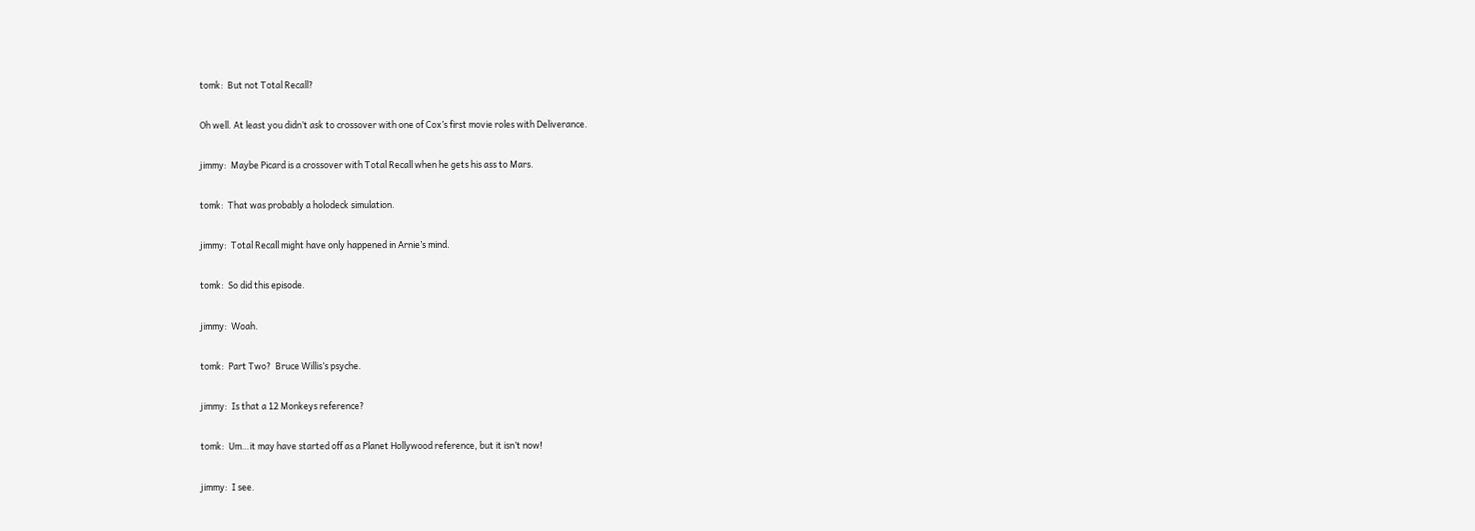tomk:  But not Total Recall?

Oh well. At least you didn’t ask to crossover with one of Cox’s first movie roles with Deliverance.

jimmy:  Maybe Picard is a crossover with Total Recall when he gets his ass to Mars.

tomk:  That was probably a holodeck simulation.

jimmy:  Total Recall might have only happened in Arnie’s mind.

tomk:  So did this episode.

jimmy:  Woah.

tomk:  Part Two?  Bruce Willis’s psyche.

jimmy:  Is that a 12 Monkeys reference?

tomk:  Um…it may have started off as a Planet Hollywood reference, but it isn’t now!

jimmy:  I see.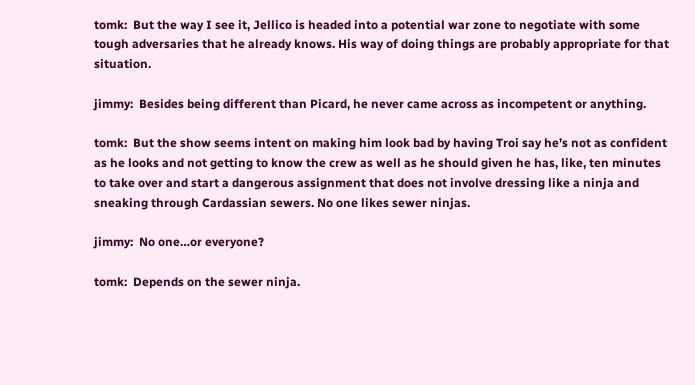tomk:  But the way I see it, Jellico is headed into a potential war zone to negotiate with some tough adversaries that he already knows. His way of doing things are probably appropriate for that situation.

jimmy:  Besides being different than Picard, he never came across as incompetent or anything.

tomk:  But the show seems intent on making him look bad by having Troi say he’s not as confident as he looks and not getting to know the crew as well as he should given he has, like, ten minutes to take over and start a dangerous assignment that does not involve dressing like a ninja and sneaking through Cardassian sewers. No one likes sewer ninjas.

jimmy:  No one…or everyone?

tomk:  Depends on the sewer ninja.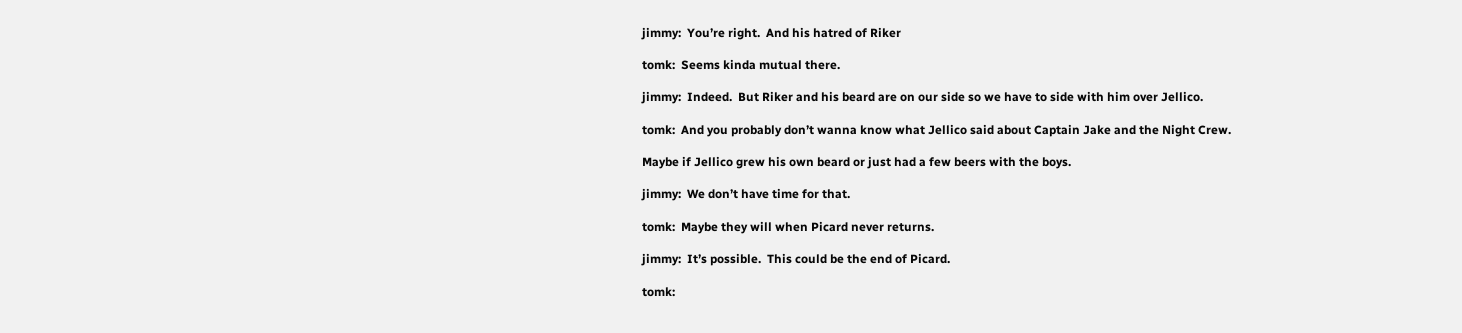jimmy:  You’re right.  And his hatred of Riker

tomk:  Seems kinda mutual there.

jimmy:  Indeed.  But Riker and his beard are on our side so we have to side with him over Jellico.

tomk:  And you probably don’t wanna know what Jellico said about Captain Jake and the Night Crew.

Maybe if Jellico grew his own beard or just had a few beers with the boys.

jimmy:  We don’t have time for that.

tomk:  Maybe they will when Picard never returns.

jimmy:  It’s possible.  This could be the end of Picard.

tomk: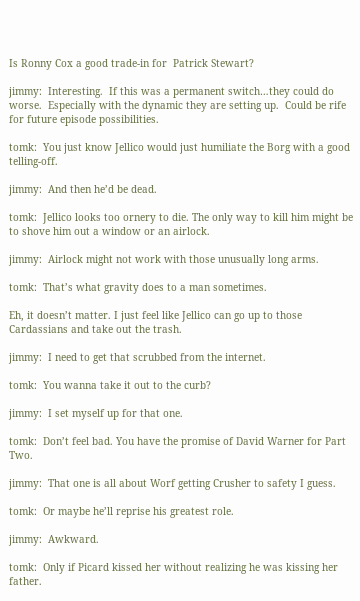Is Ronny Cox a good trade-in for  Patrick Stewart?

jimmy:  Interesting.  If this was a permanent switch…they could do worse.  Especially with the dynamic they are setting up.  Could be rife for future episode possibilities.

tomk:  You just know Jellico would just humiliate the Borg with a good telling-off.

jimmy:  And then he’d be dead.

tomk:  Jellico looks too ornery to die. The only way to kill him might be to shove him out a window or an airlock.

jimmy:  Airlock might not work with those unusually long arms.

tomk:  That’s what gravity does to a man sometimes.

Eh, it doesn’t matter. I just feel like Jellico can go up to those Cardassians and take out the trash.

jimmy:  I need to get that scrubbed from the internet.

tomk:  You wanna take it out to the curb?

jimmy:  I set myself up for that one.

tomk:  Don’t feel bad. You have the promise of David Warner for Part Two.

jimmy:  That one is all about Worf getting Crusher to safety I guess.

tomk:  Or maybe he’ll reprise his greatest role.

jimmy:  Awkward.

tomk:  Only if Picard kissed her without realizing he was kissing her father.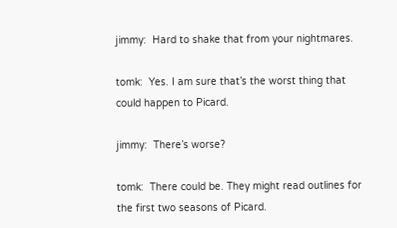jimmy:  Hard to shake that from your nightmares.

tomk:  Yes. I am sure that’s the worst thing that could happen to Picard.

jimmy:  There’s worse?

tomk:  There could be. They might read outlines for the first two seasons of Picard.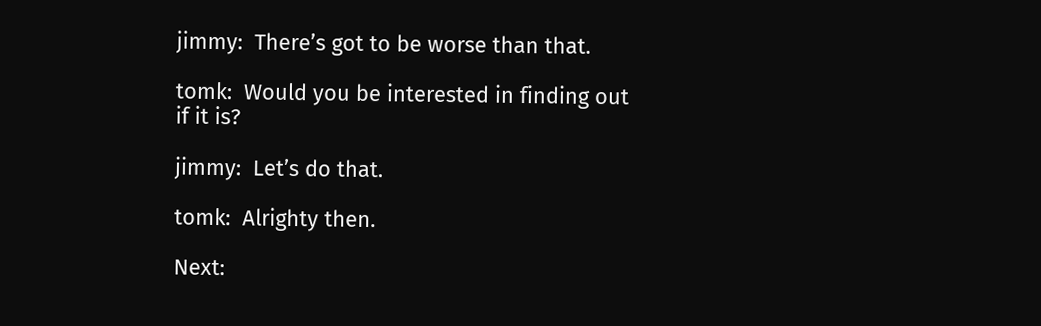jimmy:  There’s got to be worse than that.

tomk:  Would you be interested in finding out if it is?

jimmy:  Let’s do that.

tomk:  Alrighty then.

Next: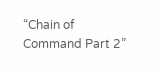“Chain of Command Part 2”